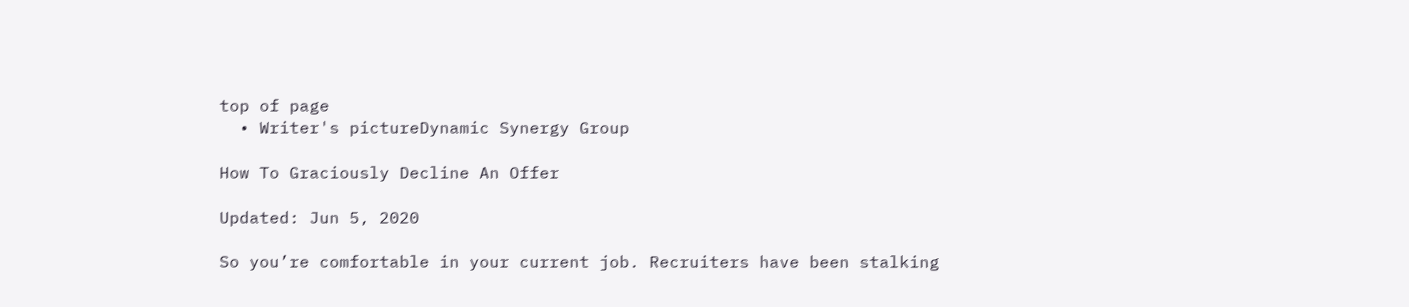top of page
  • Writer's pictureDynamic Synergy Group

How To Graciously Decline An Offer

Updated: Jun 5, 2020

So you’re comfortable in your current job. Recruiters have been stalking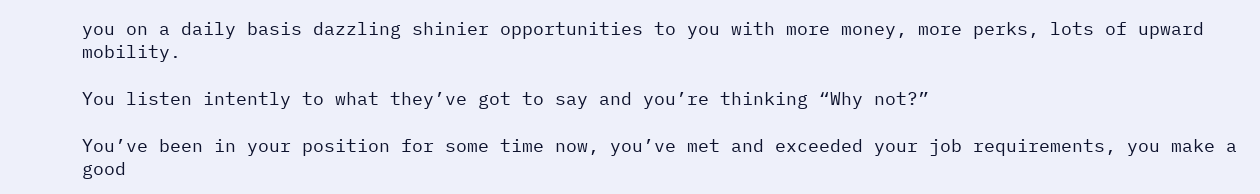you on a daily basis dazzling shinier opportunities to you with more money, more perks, lots of upward mobility.

You listen intently to what they’ve got to say and you’re thinking “Why not?”

You’ve been in your position for some time now, you’ve met and exceeded your job requirements, you make a good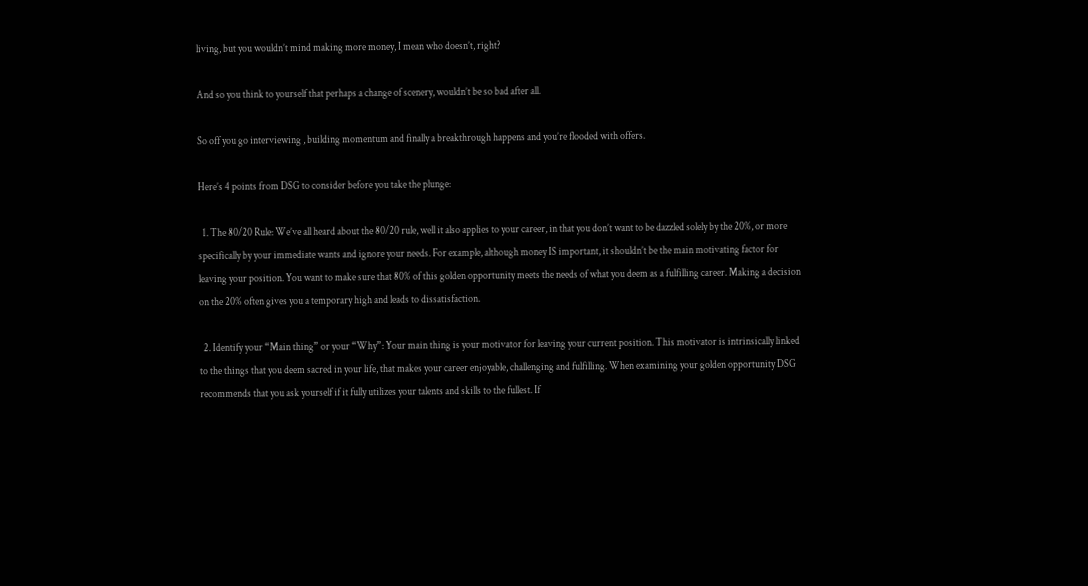living, but you wouldn’t mind making more money, I mean who doesn’t, right?

And so you think to yourself that perhaps a change of scenery, wouldn’t be so bad after all.

So off you go interviewing , building momentum and finally a breakthrough happens and you’re flooded with offers.

Here’s 4 points from DSG to consider before you take the plunge:

  1. The 80/20 Rule: We’ve all heard about the 80/20 rule, well it also applies to your career, in that you don’t want to be dazzled solely by the 20%, or more specifically by your immediate wants and ignore your needs. For example, although money IS important, it shouldn’t be the main motivating factor for leaving your position. You want to make sure that 80% of this golden opportunity meets the needs of what you deem as a fulfilling career. Making a decision on the 20% often gives you a temporary high and leads to dissatisfaction.

  2. Identify your “Main thing” or your “Why”: Your main thing is your motivator for leaving your current position. This motivator is intrinsically linked to the things that you deem sacred in your life, that makes your career enjoyable, challenging and fulfilling. When examining your golden opportunity DSG recommends that you ask yourself if it fully utilizes your talents and skills to the fullest. If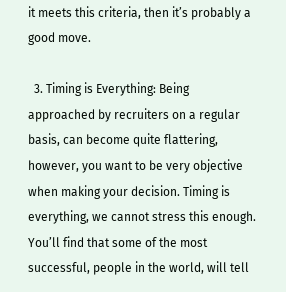it meets this criteria, then it’s probably a good move.

  3. Timing is Everything: Being approached by recruiters on a regular basis, can become quite flattering, however, you want to be very objective when making your decision. Timing is everything, we cannot stress this enough. You’ll find that some of the most successful, people in the world, will tell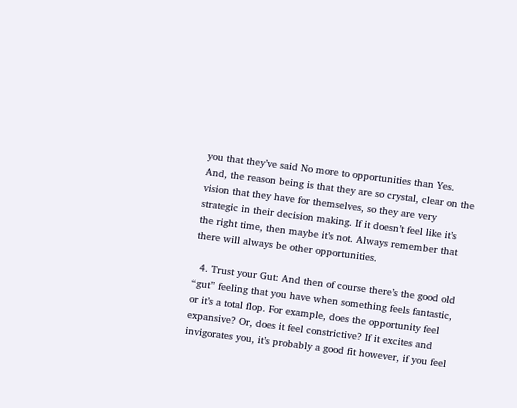you that they’ve said No more to opportunities than Yes. And, the reason being is that they are so crystal, clear on the vision that they have for themselves, so they are very strategic in their decision making. If it doesn’t feel like it’s the right time, then maybe it’s not. Always remember that there will always be other opportunities.

  4. Trust your Gut: And then of course there’s the good old “gut” feeling that you have when something feels fantastic, or it’s a total flop. For example, does the opportunity feel expansive? Or, does it feel constrictive? If it excites and invigorates you, it’s probably a good fit however, if you feel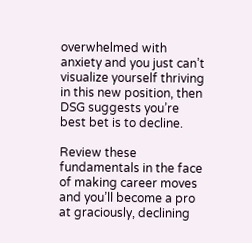overwhelmed with anxiety and you just can’t visualize yourself thriving in this new position, then DSG suggests you’re best bet is to decline.

Review these fundamentals in the face of making career moves and you’ll become a pro at graciously, declining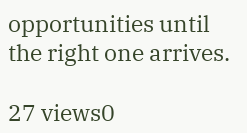opportunities until the right one arrives.

27 views0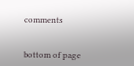comments


bottom of page